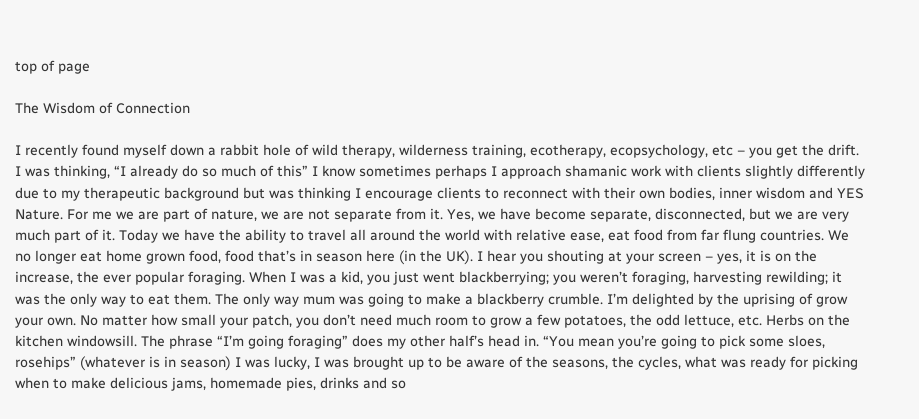top of page

The Wisdom of Connection

I recently found myself down a rabbit hole of wild therapy, wilderness training, ecotherapy, ecopsychology, etc – you get the drift. I was thinking, “I already do so much of this” I know sometimes perhaps I approach shamanic work with clients slightly differently due to my therapeutic background but was thinking I encourage clients to reconnect with their own bodies, inner wisdom and YES Nature. For me we are part of nature, we are not separate from it. Yes, we have become separate, disconnected, but we are very much part of it. Today we have the ability to travel all around the world with relative ease, eat food from far flung countries. We no longer eat home grown food, food that’s in season here (in the UK). I hear you shouting at your screen – yes, it is on the increase, the ever popular foraging. When I was a kid, you just went blackberrying; you weren’t foraging, harvesting rewilding; it was the only way to eat them. The only way mum was going to make a blackberry crumble. I’m delighted by the uprising of grow your own. No matter how small your patch, you don’t need much room to grow a few potatoes, the odd lettuce, etc. Herbs on the kitchen windowsill. The phrase “I’m going foraging” does my other half’s head in. “You mean you’re going to pick some sloes, rosehips” (whatever is in season) I was lucky, I was brought up to be aware of the seasons, the cycles, what was ready for picking when to make delicious jams, homemade pies, drinks and so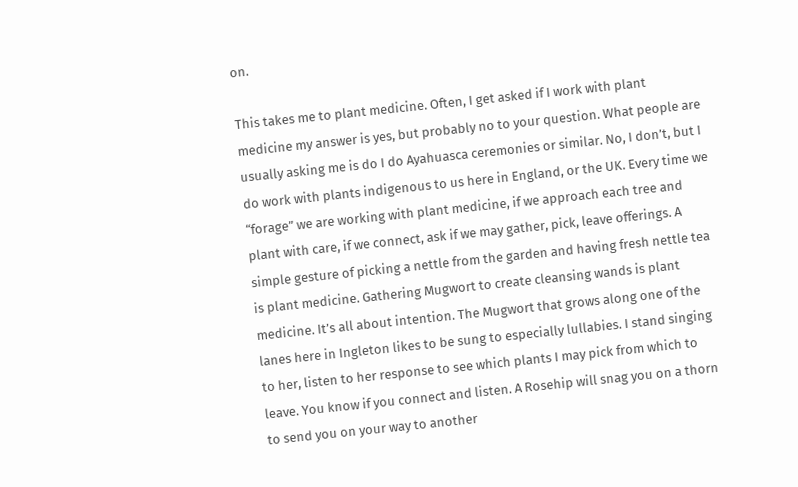on.

This takes me to plant medicine. Often, I get asked if I work with plant medicine my answer is yes, but probably no to your question. What people are usually asking me is do I do Ayahuasca ceremonies or similar. No, I don’t, but I do work with plants indigenous to us here in England, or the UK. Every time we “forage” we are working with plant medicine, if we approach each tree and plant with care, if we connect, ask if we may gather, pick, leave offerings. A simple gesture of picking a nettle from the garden and having fresh nettle tea is plant medicine. Gathering Mugwort to create cleansing wands is plant medicine. It’s all about intention. The Mugwort that grows along one of the lanes here in Ingleton likes to be sung to especially lullabies. I stand singing to her, listen to her response to see which plants I may pick from which to leave. You know if you connect and listen. A Rosehip will snag you on a thorn to send you on your way to another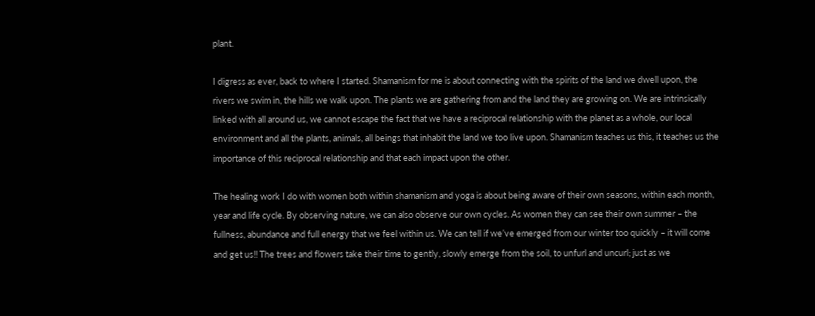plant.

I digress as ever, back to where I started. Shamanism for me is about connecting with the spirits of the land we dwell upon, the rivers we swim in, the hills we walk upon. The plants we are gathering from and the land they are growing on. We are intrinsically linked with all around us, we cannot escape the fact that we have a reciprocal relationship with the planet as a whole, our local environment and all the plants, animals, all beings that inhabit the land we too live upon. Shamanism teaches us this, it teaches us the importance of this reciprocal relationship and that each impact upon the other.

The healing work I do with women both within shamanism and yoga is about being aware of their own seasons, within each month, year and life cycle. By observing nature, we can also observe our own cycles. As women they can see their own summer – the fullness, abundance and full energy that we feel within us. We can tell if we’ve emerged from our winter too quickly – it will come and get us!! The trees and flowers take their time to gently, slowly emerge from the soil, to unfurl and uncurl; just as we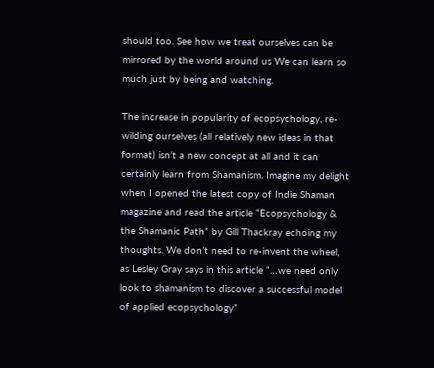should too. See how we treat ourselves can be mirrored by the world around us We can learn so much just by being and watching.

The increase in popularity of ecopsychology, re-wilding ourselves (all relatively new ideas in that format) isn’t a new concept at all and it can certainly learn from Shamanism. Imagine my delight when I opened the latest copy of Indie Shaman magazine and read the article “Ecopsychology & the Shamanic Path” by Gill Thackray echoing my thoughts. We don’t need to re-invent the wheel, as Lesley Gray says in this article “…we need only look to shamanism to discover a successful model of applied ecopsychology”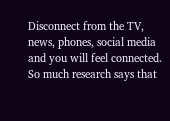Disconnect from the TV, news, phones, social media and you will feel connected. So much research says that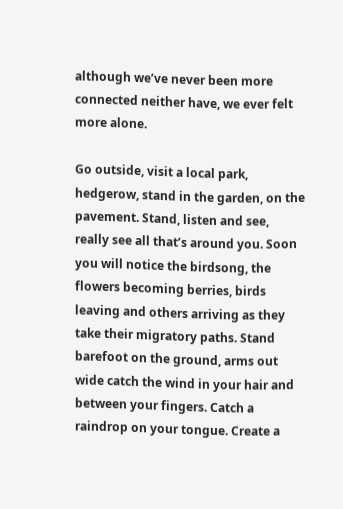although we’ve never been more connected neither have, we ever felt more alone.

Go outside, visit a local park, hedgerow, stand in the garden, on the pavement. Stand, listen and see, really see all that’s around you. Soon you will notice the birdsong, the flowers becoming berries, birds leaving and others arriving as they take their migratory paths. Stand barefoot on the ground, arms out wide catch the wind in your hair and between your fingers. Catch a raindrop on your tongue. Create a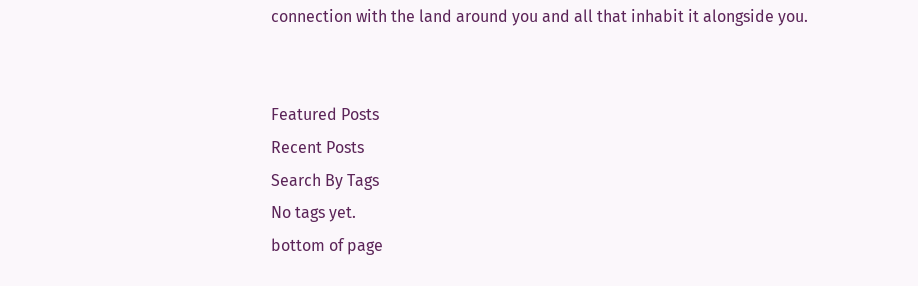connection with the land around you and all that inhabit it alongside you.


Featured Posts
Recent Posts
Search By Tags
No tags yet.
bottom of page